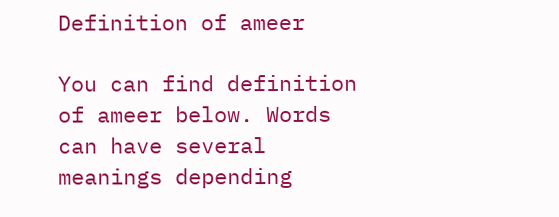Definition of ameer

You can find definition of ameer below. Words can have several meanings depending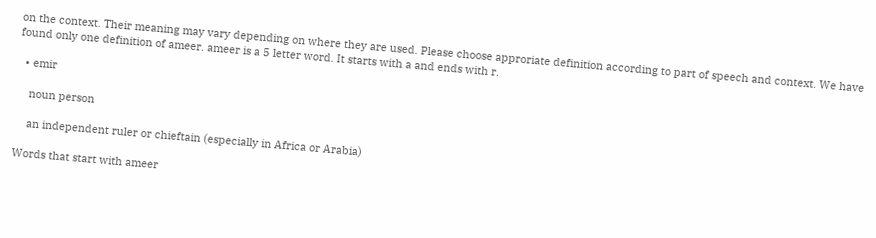on the context. Their meaning may vary depending on where they are used. Please choose approriate definition according to part of speech and context. We have found only one definition of ameer. ameer is a 5 letter word. It starts with a and ends with r.

  • emir

    noun person

    an independent ruler or chieftain (especially in Africa or Arabia)

Words that start with ameer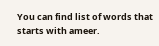You can find list of words that starts with ameer.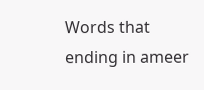Words that ending in ameer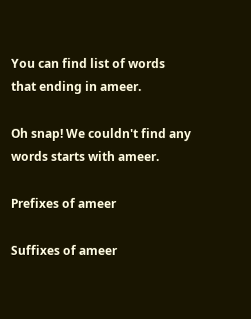You can find list of words that ending in ameer.

Oh snap! We couldn't find any words starts with ameer.

Prefixes of ameer

Suffixes of ameer